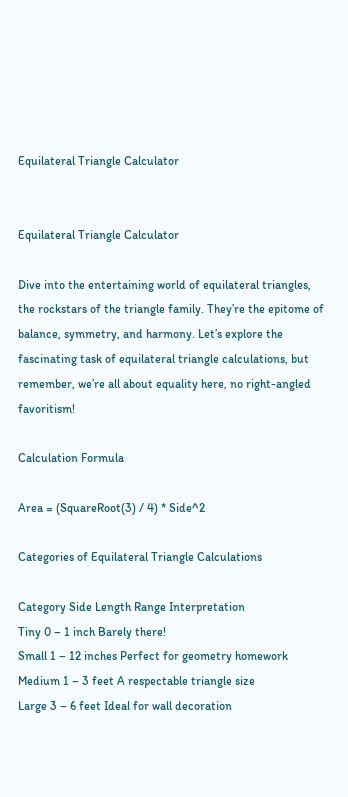Equilateral Triangle Calculator


Equilateral Triangle Calculator

Dive into the entertaining world of equilateral triangles, the rockstars of the triangle family. They’re the epitome of balance, symmetry, and harmony. Let’s explore the fascinating task of equilateral triangle calculations, but remember, we’re all about equality here, no right-angled favoritism!

Calculation Formula

Area = (SquareRoot(3) / 4) * Side^2

Categories of Equilateral Triangle Calculations

Category Side Length Range Interpretation
Tiny 0 – 1 inch Barely there!
Small 1 – 12 inches Perfect for geometry homework
Medium 1 – 3 feet A respectable triangle size
Large 3 – 6 feet Ideal for wall decoration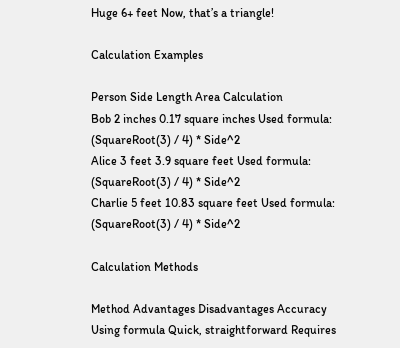Huge 6+ feet Now, that’s a triangle!

Calculation Examples

Person Side Length Area Calculation
Bob 2 inches 0.17 square inches Used formula: (SquareRoot(3) / 4) * Side^2
Alice 3 feet 3.9 square feet Used formula: (SquareRoot(3) / 4) * Side^2
Charlie 5 feet 10.83 square feet Used formula: (SquareRoot(3) / 4) * Side^2

Calculation Methods

Method Advantages Disadvantages Accuracy
Using formula Quick, straightforward Requires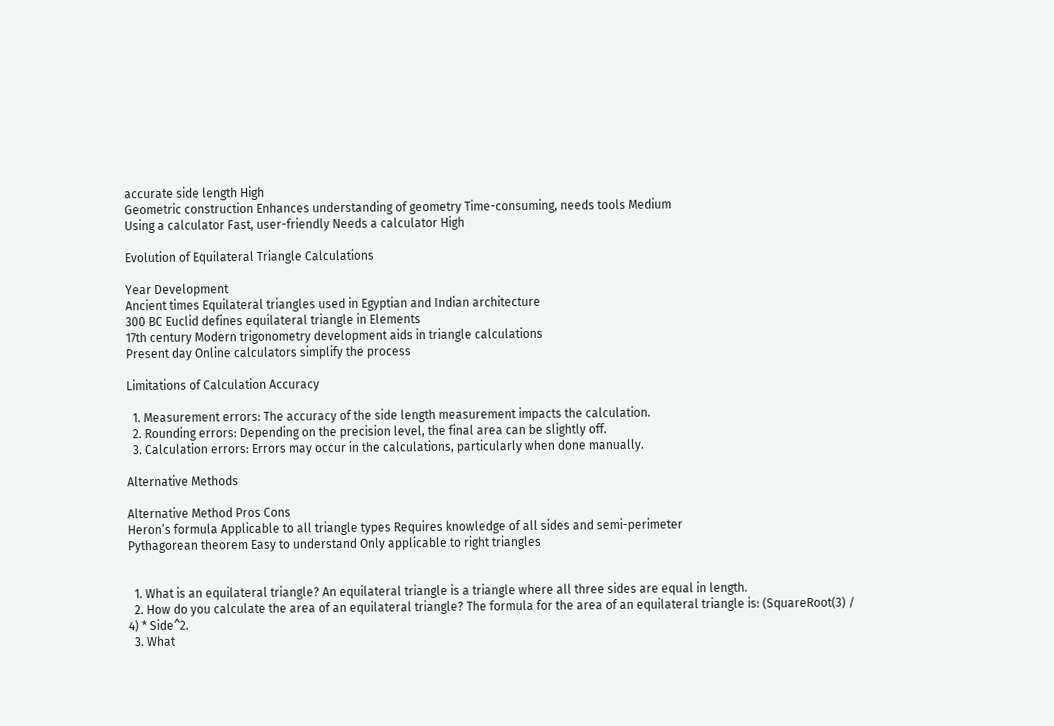accurate side length High
Geometric construction Enhances understanding of geometry Time-consuming, needs tools Medium
Using a calculator Fast, user-friendly Needs a calculator High

Evolution of Equilateral Triangle Calculations

Year Development
Ancient times Equilateral triangles used in Egyptian and Indian architecture
300 BC Euclid defines equilateral triangle in Elements
17th century Modern trigonometry development aids in triangle calculations
Present day Online calculators simplify the process

Limitations of Calculation Accuracy

  1. Measurement errors: The accuracy of the side length measurement impacts the calculation.
  2. Rounding errors: Depending on the precision level, the final area can be slightly off.
  3. Calculation errors: Errors may occur in the calculations, particularly when done manually.

Alternative Methods

Alternative Method Pros Cons
Heron’s formula Applicable to all triangle types Requires knowledge of all sides and semi-perimeter
Pythagorean theorem Easy to understand Only applicable to right triangles


  1. What is an equilateral triangle? An equilateral triangle is a triangle where all three sides are equal in length.
  2. How do you calculate the area of an equilateral triangle? The formula for the area of an equilateral triangle is: (SquareRoot(3) / 4) * Side^2.
  3. What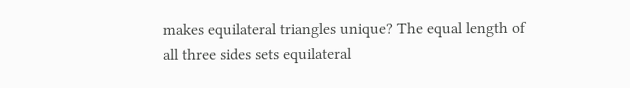makes equilateral triangles unique? The equal length of all three sides sets equilateral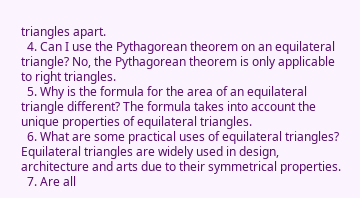triangles apart.
  4. Can I use the Pythagorean theorem on an equilateral triangle? No, the Pythagorean theorem is only applicable to right triangles.
  5. Why is the formula for the area of an equilateral triangle different? The formula takes into account the unique properties of equilateral triangles.
  6. What are some practical uses of equilateral triangles? Equilateral triangles are widely used in design, architecture and arts due to their symmetrical properties.
  7. Are all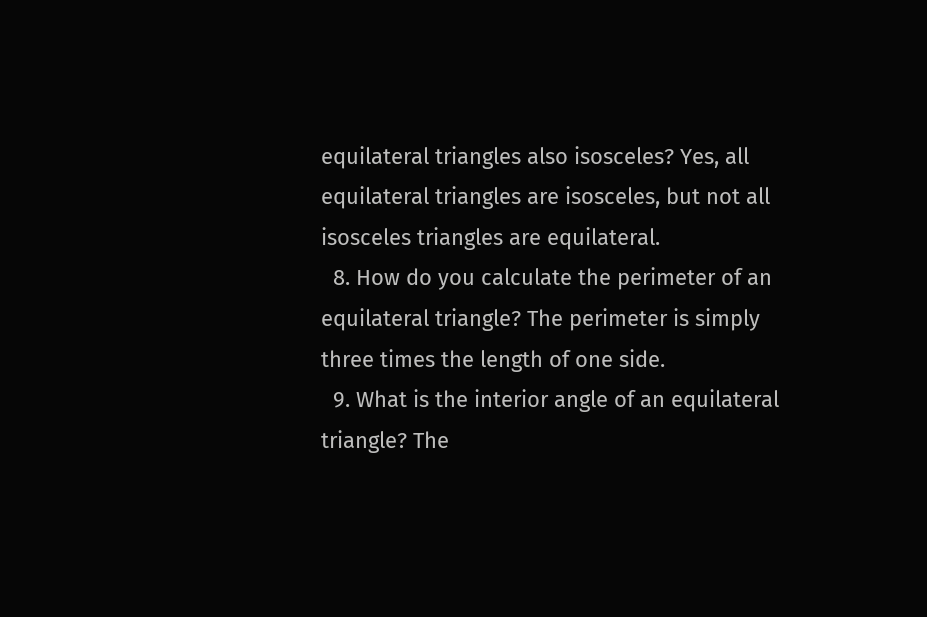equilateral triangles also isosceles? Yes, all equilateral triangles are isosceles, but not all isosceles triangles are equilateral.
  8. How do you calculate the perimeter of an equilateral triangle? The perimeter is simply three times the length of one side.
  9. What is the interior angle of an equilateral triangle? The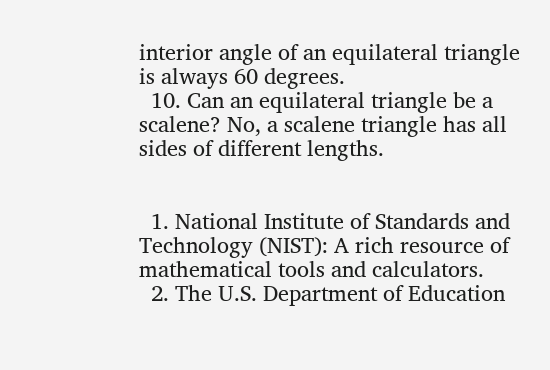interior angle of an equilateral triangle is always 60 degrees.
  10. Can an equilateral triangle be a scalene? No, a scalene triangle has all sides of different lengths.


  1. National Institute of Standards and Technology (NIST): A rich resource of mathematical tools and calculators.
  2. The U.S. Department of Education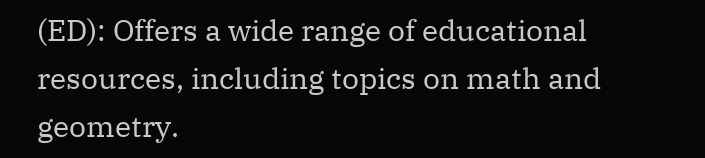(ED): Offers a wide range of educational resources, including topics on math and geometry.